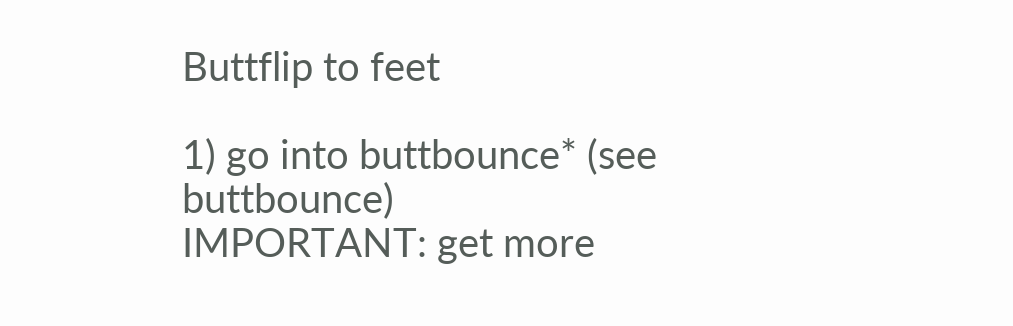Buttflip to feet

1) go into buttbounce* (see buttbounce)
IMPORTANT: get more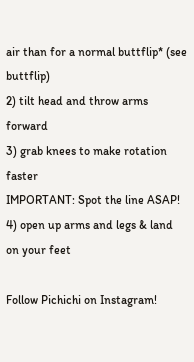air than for a normal buttflip* (see buttflip)
2) tilt head and throw arms forward
3) grab knees to make rotation faster
IMPORTANT: Spot the line ASAP!
4) open up arms and legs & land on your feet

Follow Pichichi on Instagram!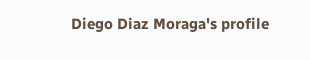Diego Diaz Moraga's profile